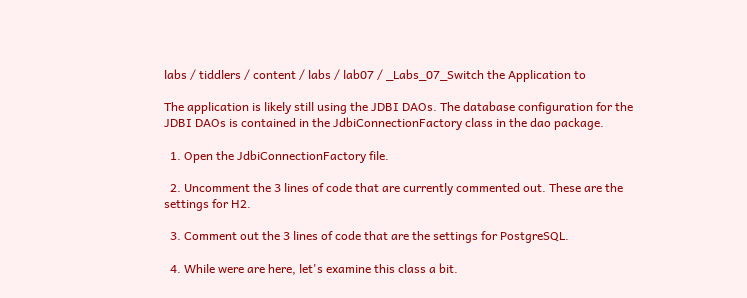labs / tiddlers / content / labs / lab07 / _Labs_07_Switch the Application to

The application is likely still using the JDBI DAOs. The database configuration for the JDBI DAOs is contained in the JdbiConnectionFactory class in the dao package.

  1. Open the JdbiConnectionFactory file.

  2. Uncomment the 3 lines of code that are currently commented out. These are the settings for H2.

  3. Comment out the 3 lines of code that are the settings for PostgreSQL.

  4. While were are here, let's examine this class a bit.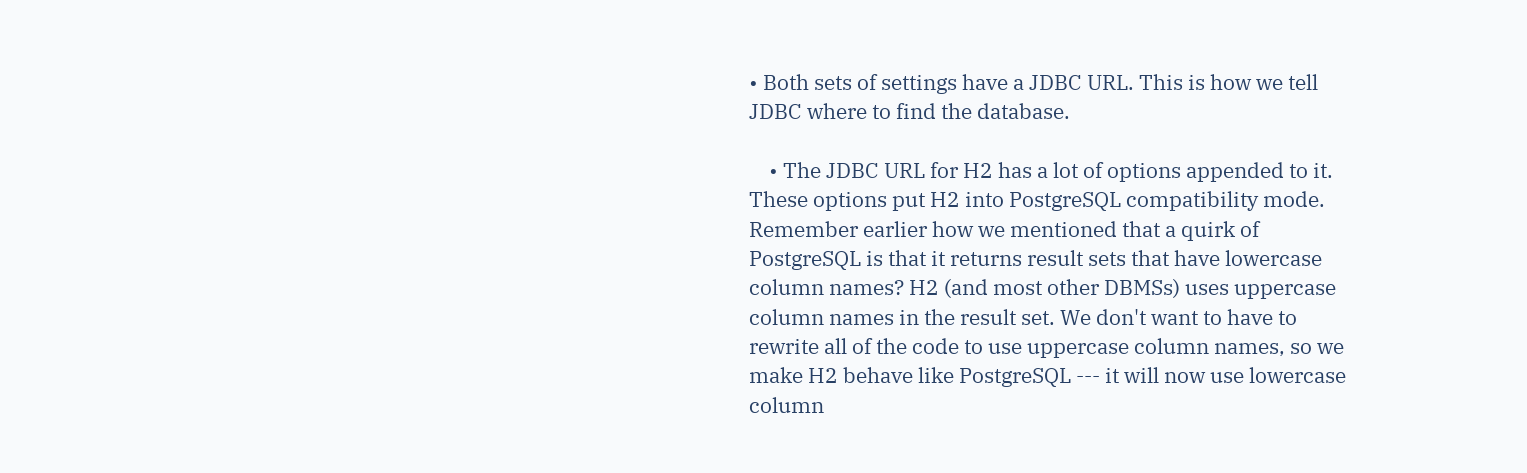• Both sets of settings have a JDBC URL. This is how we tell JDBC where to find the database.

    • The JDBC URL for H2 has a lot of options appended to it. These options put H2 into PostgreSQL compatibility mode. Remember earlier how we mentioned that a quirk of PostgreSQL is that it returns result sets that have lowercase column names? H2 (and most other DBMSs) uses uppercase column names in the result set. We don't want to have to rewrite all of the code to use uppercase column names, so we make H2 behave like PostgreSQL --- it will now use lowercase column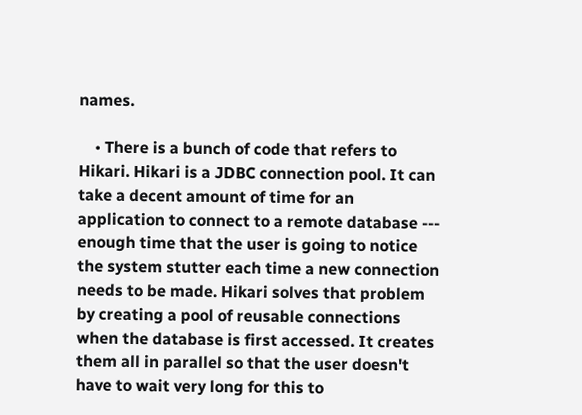names.

    • There is a bunch of code that refers to Hikari. Hikari is a JDBC connection pool. It can take a decent amount of time for an application to connect to a remote database --- enough time that the user is going to notice the system stutter each time a new connection needs to be made. Hikari solves that problem by creating a pool of reusable connections when the database is first accessed. It creates them all in parallel so that the user doesn't have to wait very long for this to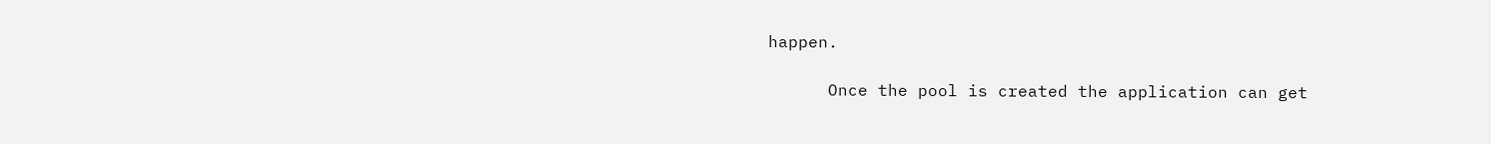happen.

      Once the pool is created the application can get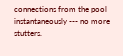connections from the pool instantaneously --- no more stutters.